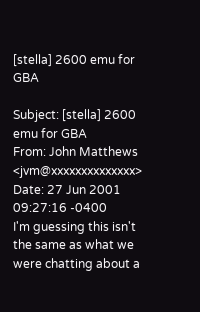[stella] 2600 emu for GBA

Subject: [stella] 2600 emu for GBA
From: John Matthews <jvm@xxxxxxxxxxxxxx>
Date: 27 Jun 2001 09:27:16 -0400
I'm guessing this isn't the same as what we were chatting about a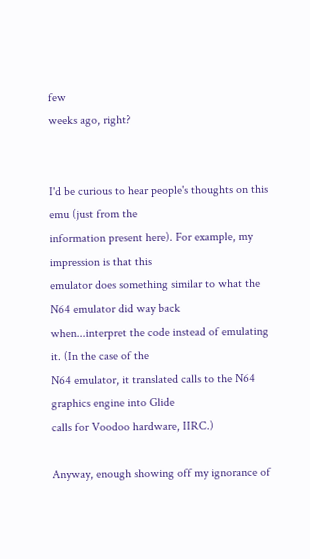few
weeks ago, right?


I'd be curious to hear people's thoughts on this emu (just from the
information present here). For example, my impression is that this
emulator does something similar to what the N64 emulator did way back
when...interpret the code instead of emulating it. (In the case of the
N64 emulator, it translated calls to the N64 graphics engine into Glide
calls for Voodoo hardware, IIRC.)

Anyway, enough showing off my ignorance of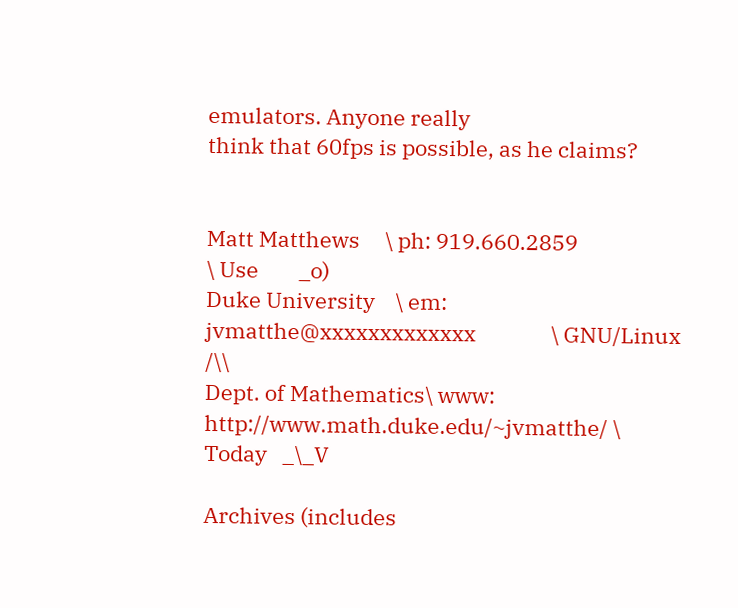emulators. Anyone really
think that 60fps is possible, as he claims?


Matt Matthews     \ ph: 919.660.2859                         \ Use        _o)
Duke University    \ em: jvmatthe@xxxxxxxxxxxxx               \ GNU/Linux /\\
Dept. of Mathematics\ www: http://www.math.duke.edu/~jvmatthe/ \ Today   _\_V

Archives (includes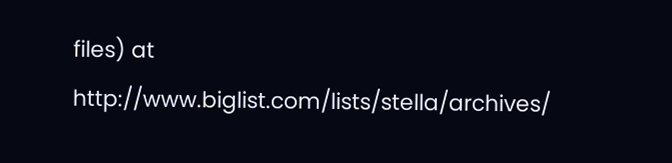files) at http://www.biglist.com/lists/stella/archives/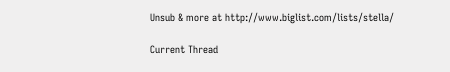Unsub & more at http://www.biglist.com/lists/stella/

Current Thread